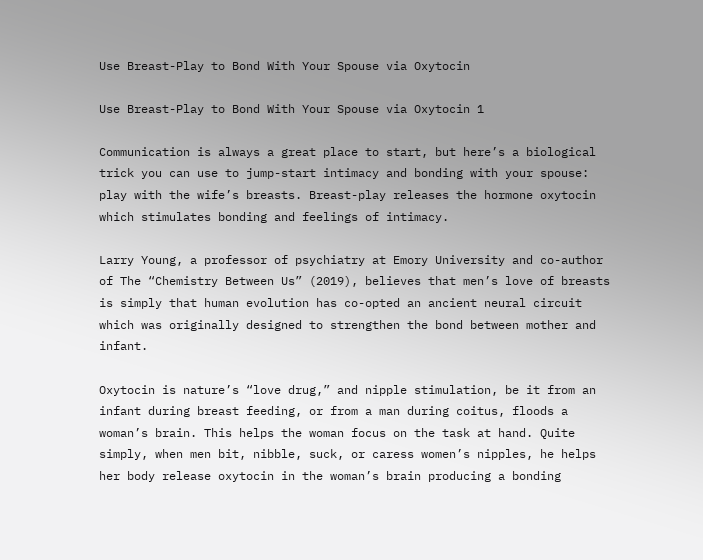Use Breast-Play to Bond With Your Spouse via Oxytocin

Use Breast-Play to Bond With Your Spouse via Oxytocin 1

Communication is always a great place to start, but here’s a biological trick you can use to jump-start intimacy and bonding with your spouse: play with the wife’s breasts. Breast-play releases the hormone oxytocin which stimulates bonding and feelings of intimacy.

Larry Young, a professor of psychiatry at Emory University and co-author of The “Chemistry Between Us” (2019), believes that men’s love of breasts is simply that human evolution has co-opted an ancient neural circuit which was originally designed to strengthen the bond between mother and infant.

Oxytocin is nature’s “love drug,” and nipple stimulation, be it from an infant during breast feeding, or from a man during coitus, floods a woman’s brain. This helps the woman focus on the task at hand. Quite simply, when men bit, nibble, suck, or caress women’s nipples, he helps her body release oxytocin in the woman’s brain producing a bonding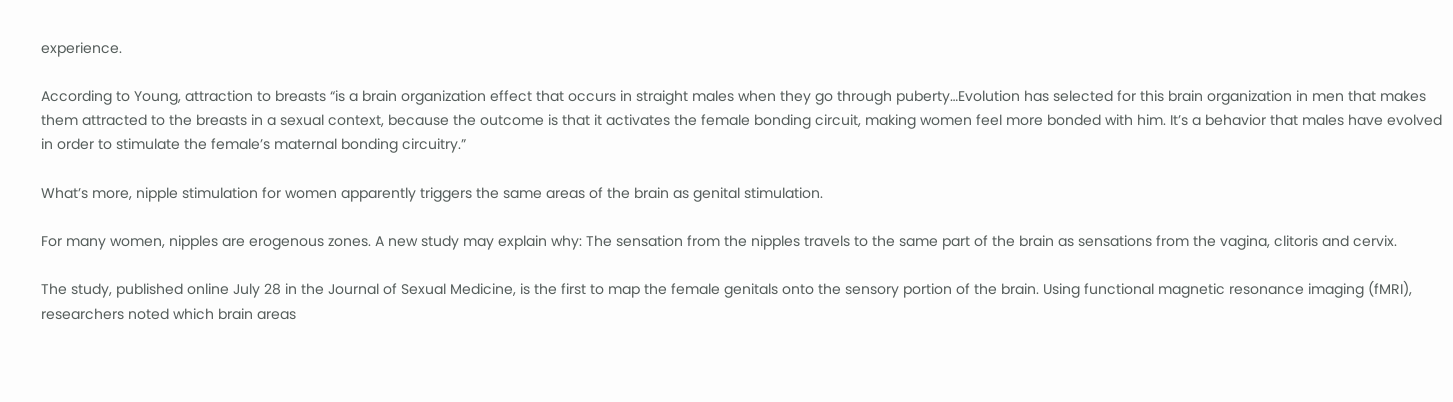experience.

According to Young, attraction to breasts “is a brain organization effect that occurs in straight males when they go through puberty…Evolution has selected for this brain organization in men that makes them attracted to the breasts in a sexual context, because the outcome is that it activates the female bonding circuit, making women feel more bonded with him. It’s a behavior that males have evolved in order to stimulate the female’s maternal bonding circuitry.”

What’s more, nipple stimulation for women apparently triggers the same areas of the brain as genital stimulation.

For many women, nipples are erogenous zones. A new study may explain why: The sensation from the nipples travels to the same part of the brain as sensations from the vagina, clitoris and cervix.

The study, published online July 28 in the Journal of Sexual Medicine, is the first to map the female genitals onto the sensory portion of the brain. Using functional magnetic resonance imaging (fMRI), researchers noted which brain areas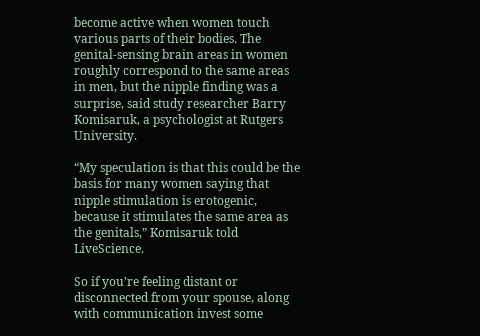become active when women touch various parts of their bodies. The genital-sensing brain areas in women roughly correspond to the same areas in men, but the nipple finding was a surprise, said study researcher Barry Komisaruk, a psychologist at Rutgers University.

“My speculation is that this could be the basis for many women saying that nipple stimulation is erotogenic, because it stimulates the same area as the genitals,” Komisaruk told LiveScience.

So if you’re feeling distant or disconnected from your spouse, along with communication invest some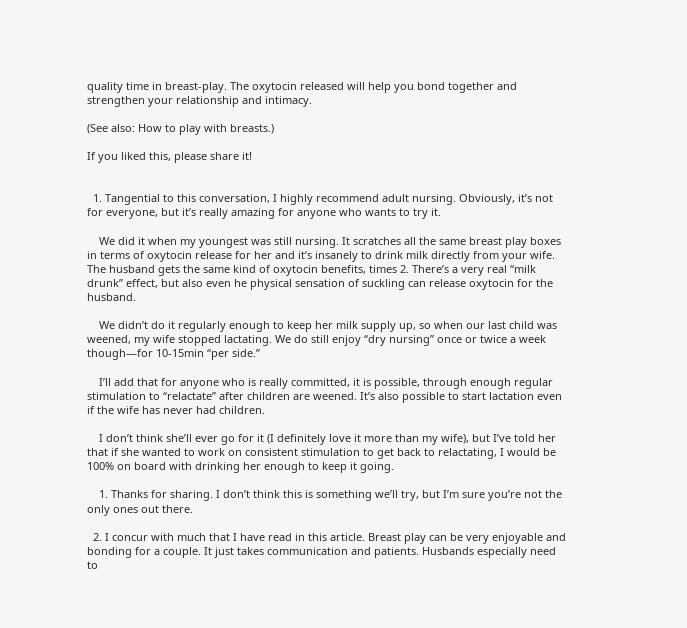quality time in breast-play. The oxytocin released will help you bond together and strengthen your relationship and intimacy.

(See also: How to play with breasts.)

If you liked this, please share it!


  1. Tangential to this conversation, I highly recommend adult nursing. Obviously, it’s not for everyone, but it’s really amazing for anyone who wants to try it.

    We did it when my youngest was still nursing. It scratches all the same breast play boxes in terms of oxytocin release for her and it’s insanely to drink milk directly from your wife. The husband gets the same kind of oxytocin benefits, times 2. There’s a very real “milk drunk” effect, but also even he physical sensation of suckling can release oxytocin for the husband.

    We didn’t do it regularly enough to keep her milk supply up, so when our last child was weened, my wife stopped lactating. We do still enjoy “dry nursing” once or twice a week though—for 10-15min “per side.”

    I’ll add that for anyone who is really committed, it is possible, through enough regular stimulation to “relactate” after children are weened. It’s also possible to start lactation even if the wife has never had children.

    I don’t think she’ll ever go for it (I definitely love it more than my wife), but I’ve told her that if she wanted to work on consistent stimulation to get back to relactating, I would be 100% on board with drinking her enough to keep it going.

    1. Thanks for sharing. I don’t think this is something we’ll try, but I’m sure you’re not the only ones out there.

  2. I concur with much that I have read in this article. Breast play can be very enjoyable and bonding for a couple. It just takes communication and patients. Husbands especially need to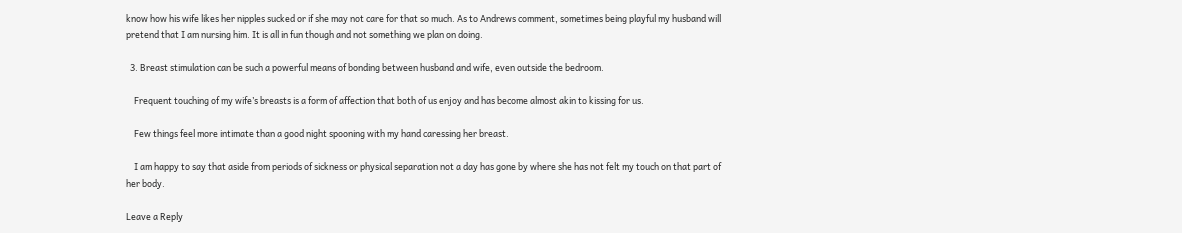know how his wife likes her nipples sucked or if she may not care for that so much. As to Andrews comment, sometimes being playful my husband will pretend that I am nursing him. It is all in fun though and not something we plan on doing.

  3. Breast stimulation can be such a powerful means of bonding between husband and wife, even outside the bedroom.

    Frequent touching of my wife’s breasts is a form of affection that both of us enjoy and has become almost akin to kissing for us.

    Few things feel more intimate than a good night spooning with my hand caressing her breast.

    I am happy to say that aside from periods of sickness or physical separation not a day has gone by where she has not felt my touch on that part of her body.

Leave a Reply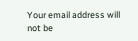Your email address will not be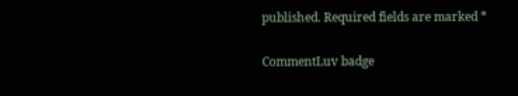published. Required fields are marked *

CommentLuv badge